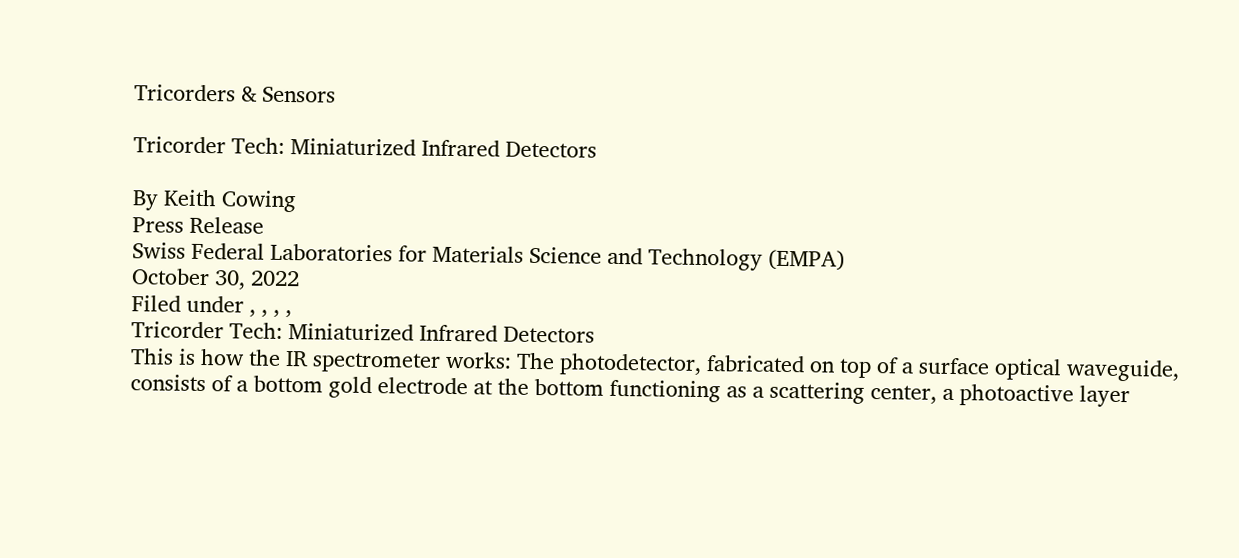Tricorders & Sensors

Tricorder Tech: Miniaturized Infrared Detectors

By Keith Cowing
Press Release
Swiss Federal Laboratories for Materials Science and Technology (EMPA)
October 30, 2022
Filed under , , , ,
Tricorder Tech: Miniaturized Infrared Detectors
This is how the IR spectrometer works: The photodetector, fabricated on top of a surface optical waveguide, consists of a bottom gold electrode at the bottom functioning as a scattering center, a photoactive layer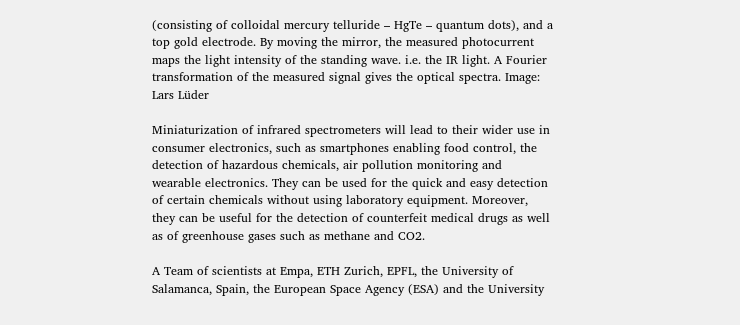(consisting of colloidal mercury telluride – HgTe – quantum dots), and a top gold electrode. By moving the mirror, the measured photocurrent maps the light intensity of the standing wave. i.e. the IR light. A Fourier transformation of the measured signal gives the optical spectra. Image: Lars Lüder

Miniaturization of infrared spectrometers will lead to their wider use in consumer electronics, such as smartphones enabling food control, the detection of hazardous chemicals, air pollution monitoring and wearable electronics. They can be used for the quick and easy detection of certain chemicals without using laboratory equipment. Moreover, they can be useful for the detection of counterfeit medical drugs as well as of greenhouse gases such as methane and CO2.

A Team of scientists at Empa, ETH Zurich, EPFL, the University of Salamanca, Spain, the European Space Agency (ESA) and the University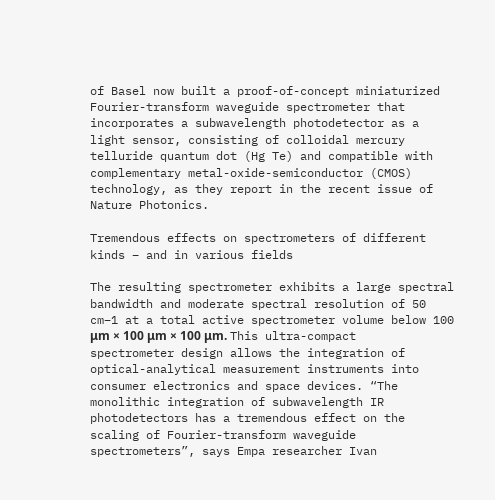of Basel now built a proof-of-concept miniaturized Fourier-transform waveguide spectrometer that incorporates a subwavelength photodetector as a light sensor, consisting of colloidal mercury telluride quantum dot (Hg Te) and compatible with complementary metal-oxide-semiconductor (CMOS) technology, as they report in the recent issue of Nature Photonics.

Tremendous effects on spectrometers of different kinds – and in various fields

The resulting spectrometer exhibits a large spectral bandwidth and moderate spectral resolution of 50 cm−1 at a total active spectrometer volume below 100 μm × 100 μm × 100 μm. This ultra-compact spectrometer design allows the integration of optical-analytical measurement instruments into consumer electronics and space devices. “The monolithic integration of subwavelength IR photodetectors has a tremendous effect on the scaling of Fourier-transform waveguide spectrometers”, says Empa researcher Ivan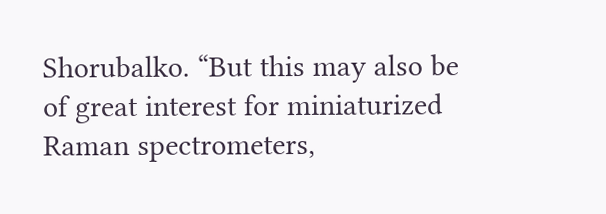Shorubalko. “But this may also be of great interest for miniaturized Raman spectrometers,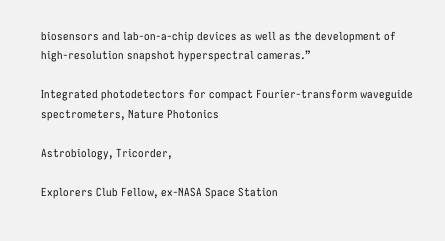biosensors and lab-on-a-chip devices as well as the development of high-resolution snapshot hyperspectral cameras.”

Integrated photodetectors for compact Fourier-transform waveguide spectrometers, Nature Photonics

Astrobiology, Tricorder,

Explorers Club Fellow, ex-NASA Space Station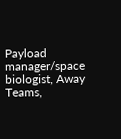Payload manager/space biologist, Away Teams,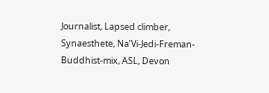Journalist, Lapsed climber, Synaesthete, Na’Vi-Jedi-Freman-Buddhist-mix, ASL, Devon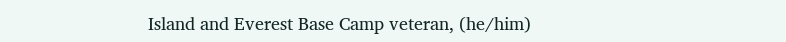Island and Everest Base Camp veteran, (he/him)